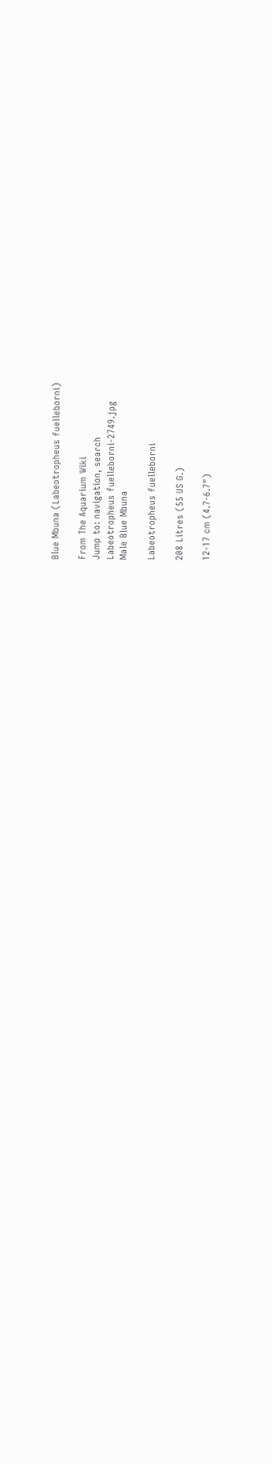Blue Mbuna (Labeotropheus fuelleborni)

From The Aquarium Wiki
Jump to: navigation, search
Labeotropheus fuelleborni-2749.jpg
Male Blue Mbuna

Labeotropheus fuelleborni

208 Litres (55 US G.)

12-17 cm (4.7-6.7")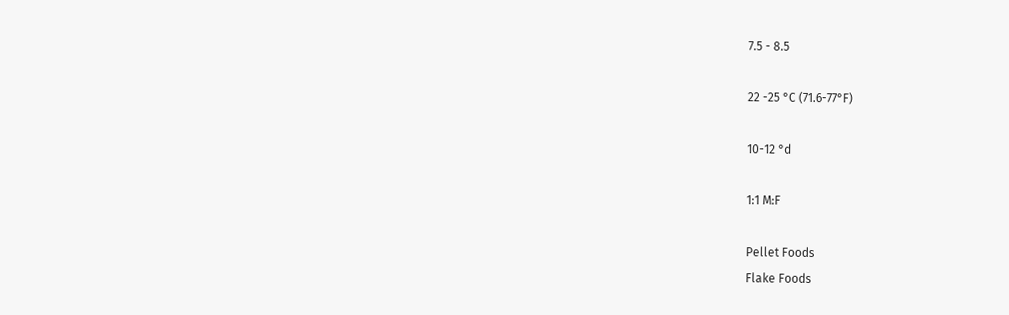7.5 - 8.5

22 -25 °C (71.6-77°F)

10-12 °d

1:1 M:F

Pellet Foods
Flake Foods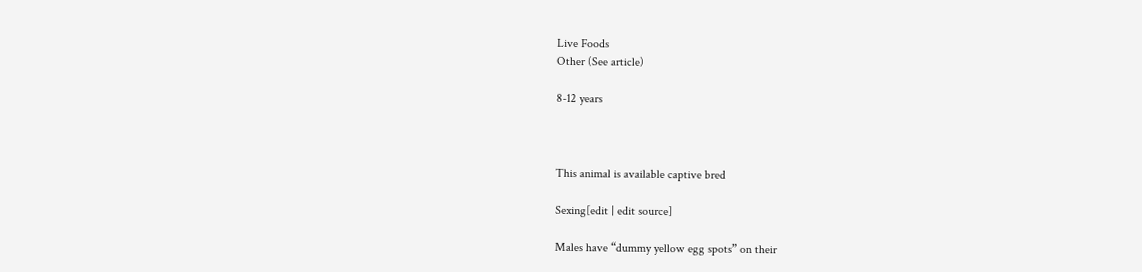Live Foods
Other (See article)

8-12 years



This animal is available captive bred

Sexing[edit | edit source]

Males have “dummy yellow egg spots” on their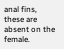anal fins, these are absent on the female.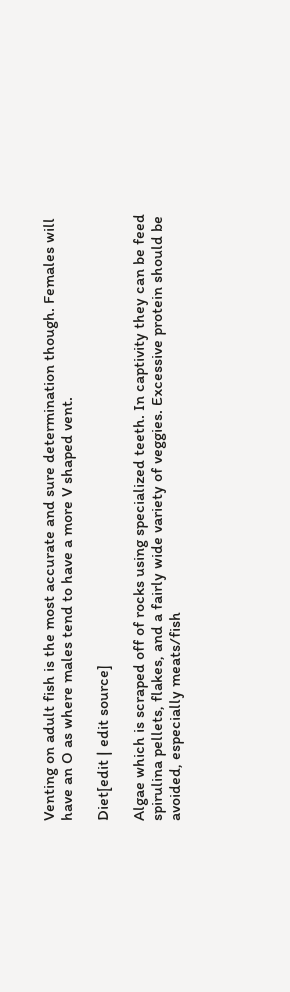Venting on adult fish is the most accurate and sure determination though. Females will have an O as where males tend to have a more V shaped vent.

Diet[edit | edit source]

Algae which is scraped off of rocks using specialized teeth. In captivity they can be feed spirulina pellets, flakes, and a fairly wide variety of veggies. Excessive protein should be avoided, especially meats/fish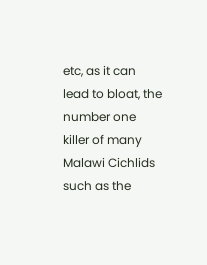etc, as it can lead to bloat, the number one killer of many Malawi Cichlids such as the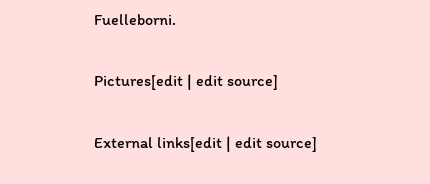Fuelleborni.

Pictures[edit | edit source]

External links[edit | edit source]